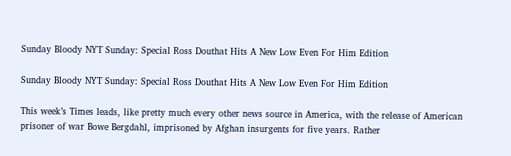Sunday Bloody NYT Sunday: Special Ross Douthat Hits A New Low Even For Him Edition

Sunday Bloody NYT Sunday: Special Ross Douthat Hits A New Low Even For Him Edition

This week’s Times leads, like pretty much every other news source in America, with the release of American prisoner of war Bowe Bergdahl, imprisoned by Afghan insurgents for five years. Rather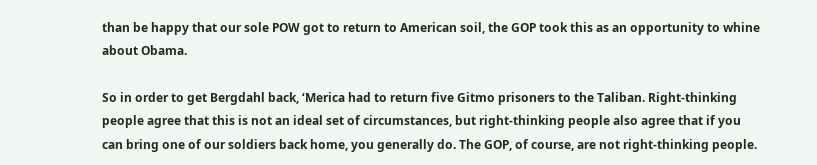than be happy that our sole POW got to return to American soil, the GOP took this as an opportunity to whine about Obama.

So in order to get Bergdahl back, ‘Merica had to return five Gitmo prisoners to the Taliban. Right-thinking people agree that this is not an ideal set of circumstances, but right-thinking people also agree that if you can bring one of our soldiers back home, you generally do. The GOP, of course, are not right-thinking people.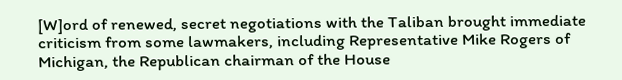[W]ord of renewed, secret negotiations with the Taliban brought immediate criticism from some lawmakers, including Representative Mike Rogers of Michigan, the Republican chairman of the House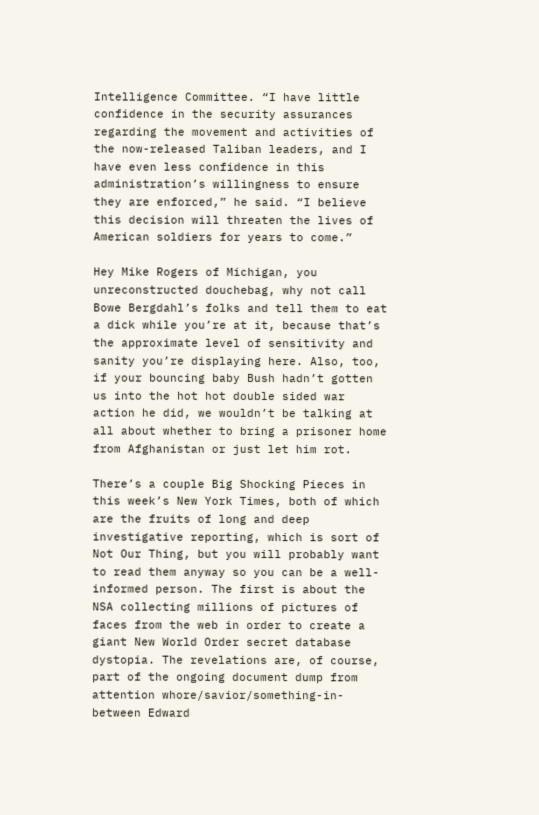Intelligence Committee. “I have little confidence in the security assurances regarding the movement and activities of the now-released Taliban leaders, and I have even less confidence in this administration’s willingness to ensure they are enforced,” he said. “I believe this decision will threaten the lives of American soldiers for years to come.”

Hey Mike Rogers of Michigan, you unreconstructed douchebag, why not call Bowe Bergdahl’s folks and tell them to eat a dick while you’re at it, because that’s the approximate level of sensitivity and sanity you’re displaying here. Also, too, if your bouncing baby Bush hadn’t gotten us into the hot hot double sided war action he did, we wouldn’t be talking at all about whether to bring a prisoner home from Afghanistan or just let him rot.

There’s a couple Big Shocking Pieces in this week’s New York Times, both of which are the fruits of long and deep investigative reporting, which is sort of Not Our Thing, but you will probably want to read them anyway so you can be a well-informed person. The first is about the NSA collecting millions of pictures of faces from the web in order to create a giant New World Order secret database dystopia. The revelations are, of course, part of the ongoing document dump from attention whore/savior/something-in-between Edward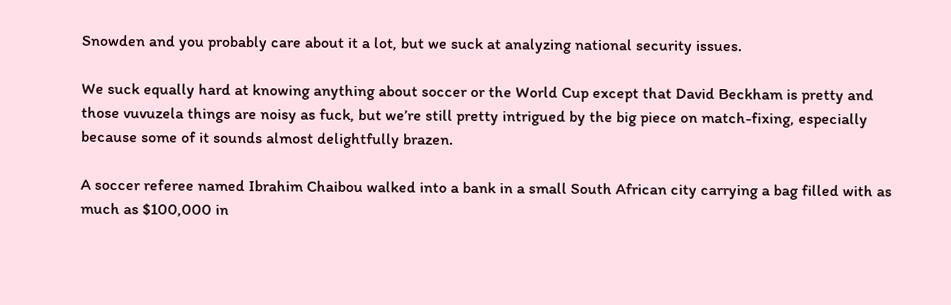Snowden and you probably care about it a lot, but we suck at analyzing national security issues.

We suck equally hard at knowing anything about soccer or the World Cup except that David Beckham is pretty and those vuvuzela things are noisy as fuck, but we’re still pretty intrigued by the big piece on match-fixing, especially because some of it sounds almost delightfully brazen.

A soccer referee named Ibrahim Chaibou walked into a bank in a small South African city carrying a bag filled with as much as $100,000 in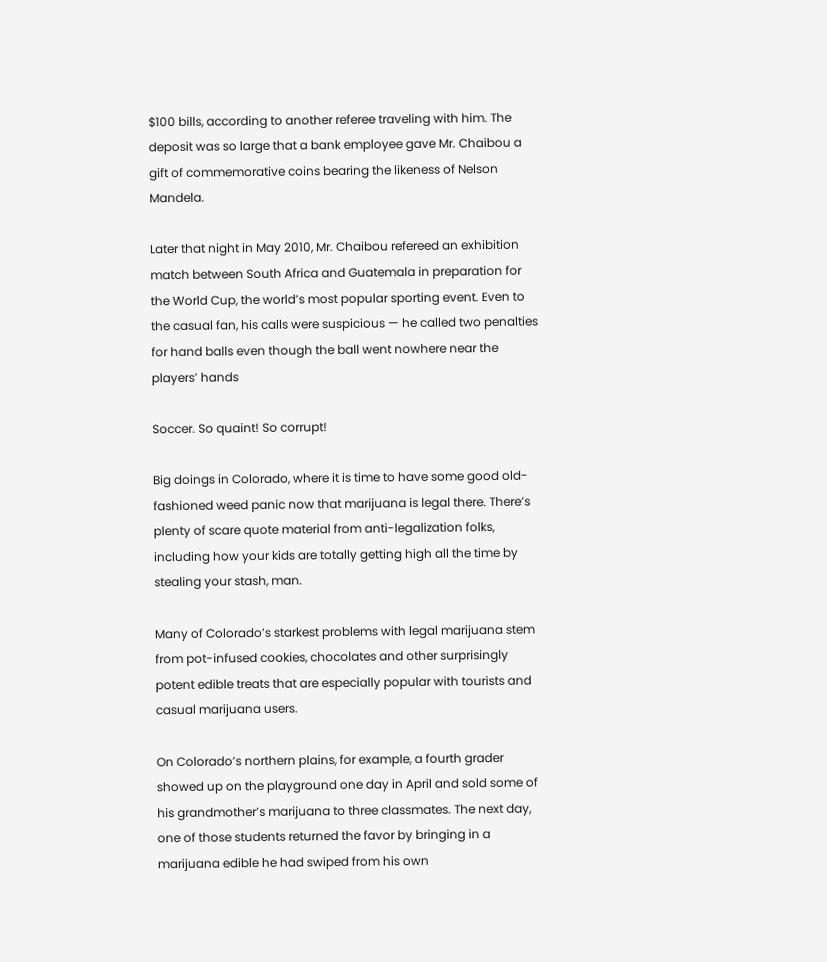$100 bills, according to another referee traveling with him. The deposit was so large that a bank employee gave Mr. Chaibou a gift of commemorative coins bearing the likeness of Nelson Mandela.

Later that night in May 2010, Mr. Chaibou refereed an exhibition match between South Africa and Guatemala in preparation for the World Cup, the world’s most popular sporting event. Even to the casual fan, his calls were suspicious — he called two penalties for hand balls even though the ball went nowhere near the players’ hands

Soccer. So quaint! So corrupt!

Big doings in Colorado, where it is time to have some good old-fashioned weed panic now that marijuana is legal there. There’s plenty of scare quote material from anti-legalization folks, including how your kids are totally getting high all the time by stealing your stash, man.

Many of Colorado’s starkest problems with legal marijuana stem from pot-infused cookies, chocolates and other surprisingly potent edible treats that are especially popular with tourists and casual marijuana users.

On Colorado’s northern plains, for example, a fourth grader showed up on the playground one day in April and sold some of his grandmother’s marijuana to three classmates. The next day, one of those students returned the favor by bringing in a marijuana edible he had swiped from his own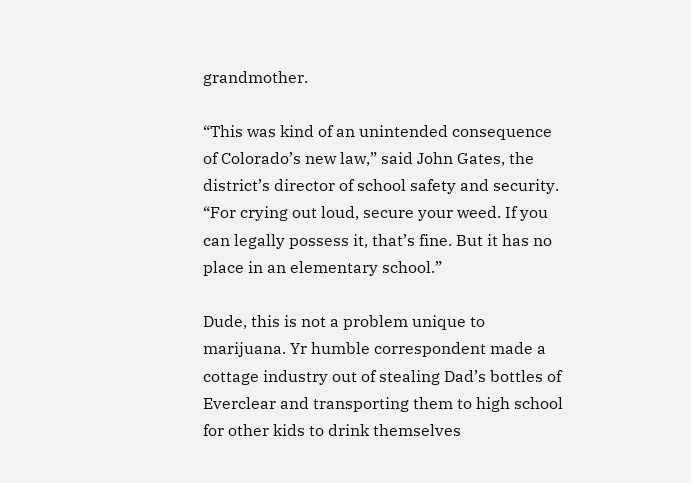grandmother.

“This was kind of an unintended consequence of Colorado’s new law,” said John Gates, the district’s director of school safety and security. “For crying out loud, secure your weed. If you can legally possess it, that’s fine. But it has no place in an elementary school.”

Dude, this is not a problem unique to marijuana. Yr humble correspondent made a cottage industry out of stealing Dad’s bottles of Everclear and transporting them to high school for other kids to drink themselves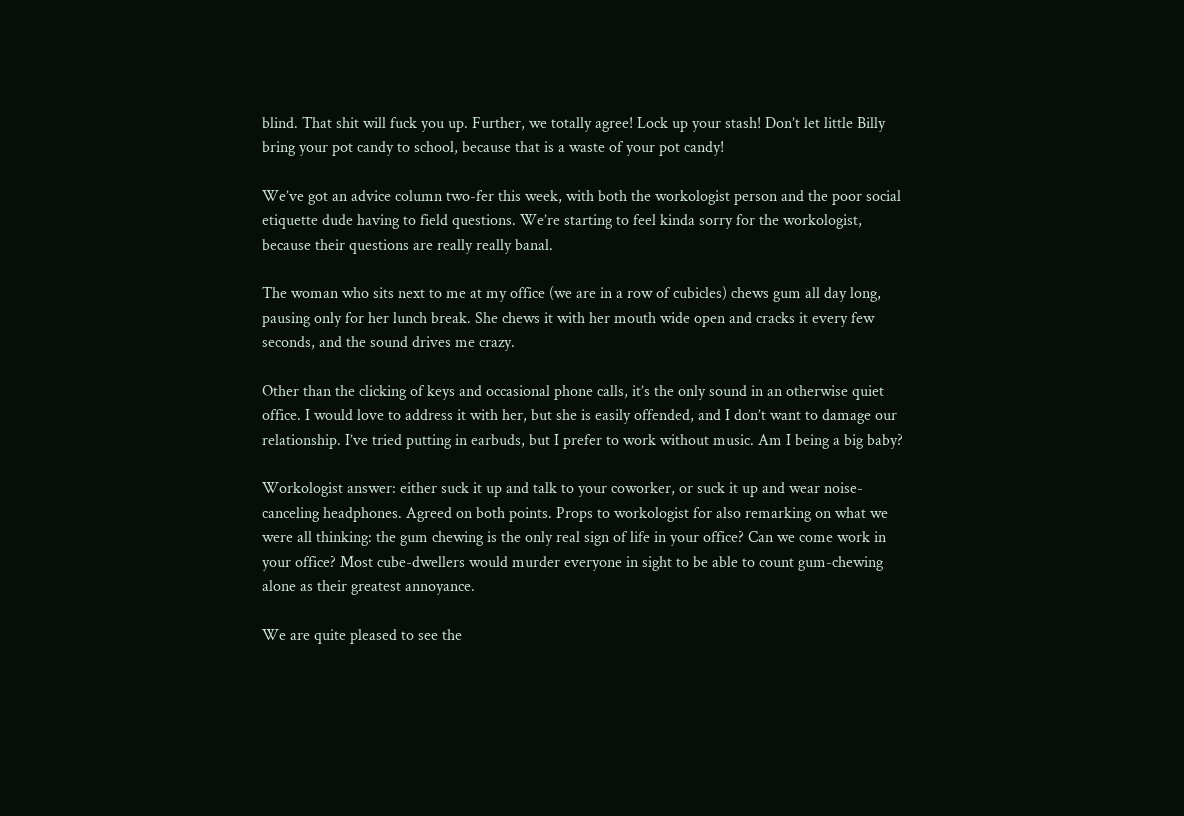blind. That shit will fuck you up. Further, we totally agree! Lock up your stash! Don’t let little Billy bring your pot candy to school, because that is a waste of your pot candy!

We’ve got an advice column two-fer this week, with both the workologist person and the poor social etiquette dude having to field questions. We’re starting to feel kinda sorry for the workologist, because their questions are really really banal.

The woman who sits next to me at my office (we are in a row of cubicles) chews gum all day long, pausing only for her lunch break. She chews it with her mouth wide open and cracks it every few seconds, and the sound drives me crazy.

Other than the clicking of keys and occasional phone calls, it’s the only sound in an otherwise quiet office. I would love to address it with her, but she is easily offended, and I don’t want to damage our relationship. I’ve tried putting in earbuds, but I prefer to work without music. Am I being a big baby?

Workologist answer: either suck it up and talk to your coworker, or suck it up and wear noise-canceling headphones. Agreed on both points. Props to workologist for also remarking on what we were all thinking: the gum chewing is the only real sign of life in your office? Can we come work in your office? Most cube-dwellers would murder everyone in sight to be able to count gum-chewing alone as their greatest annoyance.

We are quite pleased to see the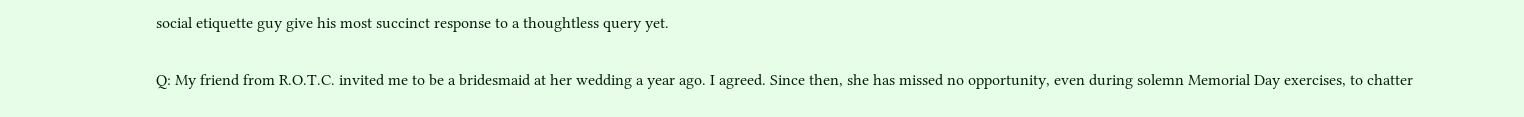social etiquette guy give his most succinct response to a thoughtless query yet.

Q: My friend from R.O.T.C. invited me to be a bridesmaid at her wedding a year ago. I agreed. Since then, she has missed no opportunity, even during solemn Memorial Day exercises, to chatter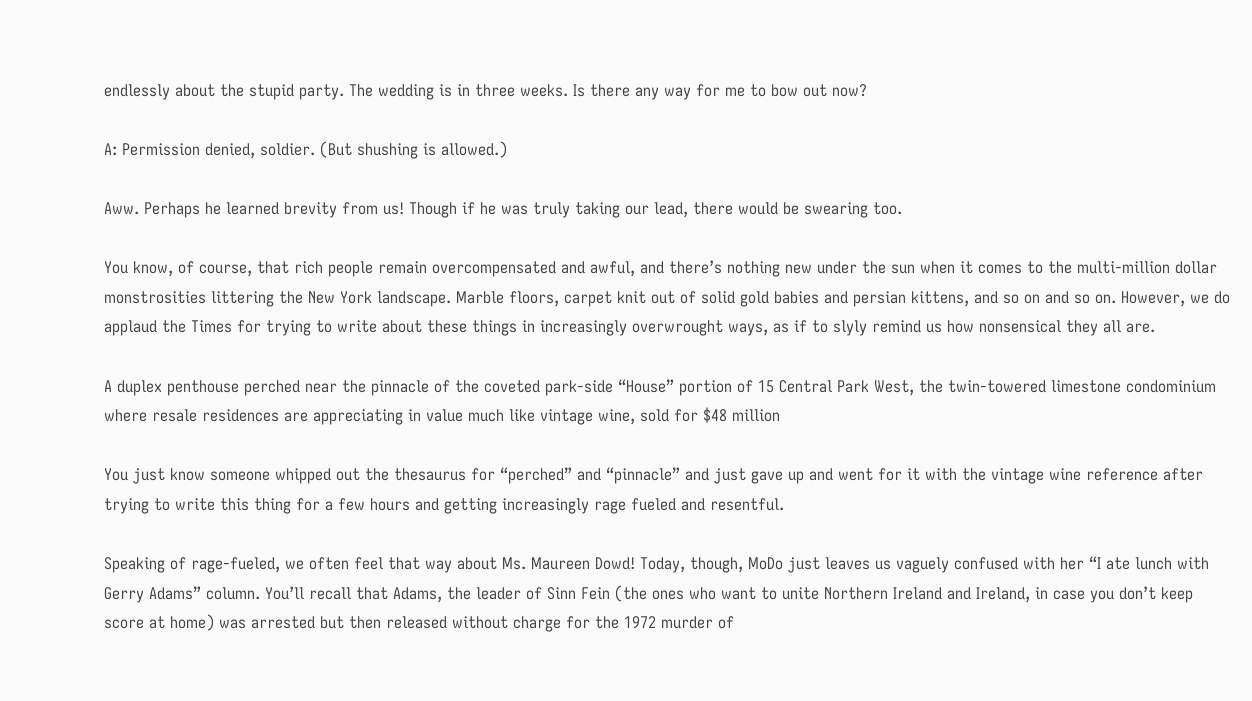endlessly about the stupid party. The wedding is in three weeks. Is there any way for me to bow out now?

A: Permission denied, soldier. (But shushing is allowed.)

Aww. Perhaps he learned brevity from us! Though if he was truly taking our lead, there would be swearing too.

You know, of course, that rich people remain overcompensated and awful, and there’s nothing new under the sun when it comes to the multi-million dollar monstrosities littering the New York landscape. Marble floors, carpet knit out of solid gold babies and persian kittens, and so on and so on. However, we do applaud the Times for trying to write about these things in increasingly overwrought ways, as if to slyly remind us how nonsensical they all are.

A duplex penthouse perched near the pinnacle of the coveted park-side “House” portion of 15 Central Park West, the twin-towered limestone condominium where resale residences are appreciating in value much like vintage wine, sold for $48 million

You just know someone whipped out the thesaurus for “perched” and “pinnacle” and just gave up and went for it with the vintage wine reference after trying to write this thing for a few hours and getting increasingly rage fueled and resentful.

Speaking of rage-fueled, we often feel that way about Ms. Maureen Dowd! Today, though, MoDo just leaves us vaguely confused with her “I ate lunch with Gerry Adams” column. You’ll recall that Adams, the leader of Sinn Fein (the ones who want to unite Northern Ireland and Ireland, in case you don’t keep score at home) was arrested but then released without charge for the 1972 murder of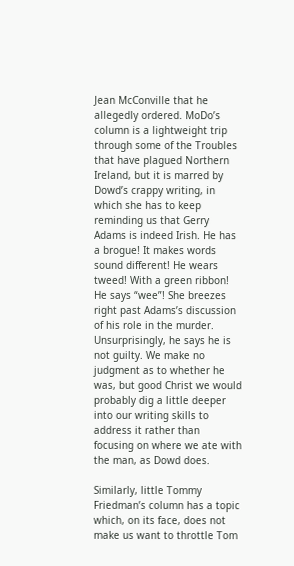Jean McConville that he allegedly ordered. MoDo’s column is a lightweight trip through some of the Troubles that have plagued Northern Ireland, but it is marred by Dowd’s crappy writing, in which she has to keep reminding us that Gerry Adams is indeed Irish. He has a brogue! It makes words sound different! He wears tweed! With a green ribbon! He says “wee”! She breezes right past Adams’s discussion of his role in the murder. Unsurprisingly, he says he is not guilty. We make no judgment as to whether he was, but good Christ we would probably dig a little deeper into our writing skills to address it rather than focusing on where we ate with the man, as Dowd does.

Similarly, little Tommy Friedman’s column has a topic which, on its face, does not make us want to throttle Tom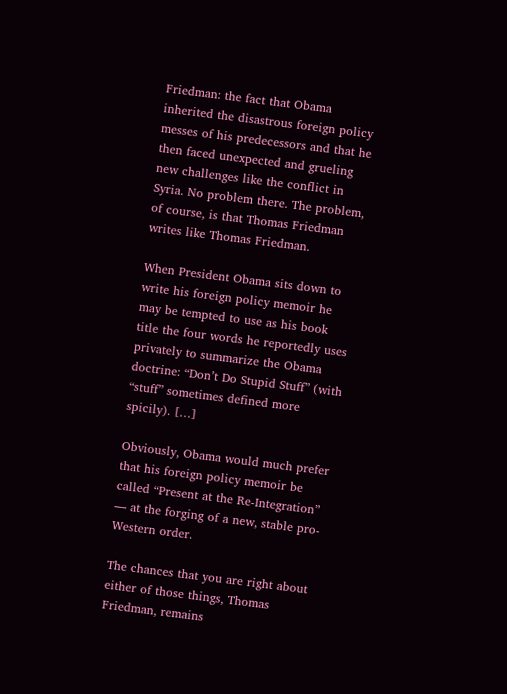Friedman: the fact that Obama inherited the disastrous foreign policy messes of his predecessors and that he then faced unexpected and grueling new challenges like the conflict in Syria. No problem there. The problem, of course, is that Thomas Friedman writes like Thomas Friedman.

When President Obama sits down to write his foreign policy memoir he may be tempted to use as his book title the four words he reportedly uses privately to summarize the Obama doctrine: “Don’t Do Stupid Stuff” (with “stuff” sometimes defined more spicily). […]

Obviously, Obama would much prefer that his foreign policy memoir be called “Present at the Re-Integration” — at the forging of a new, stable pro-Western order.

The chances that you are right about either of those things, Thomas Friedman, remains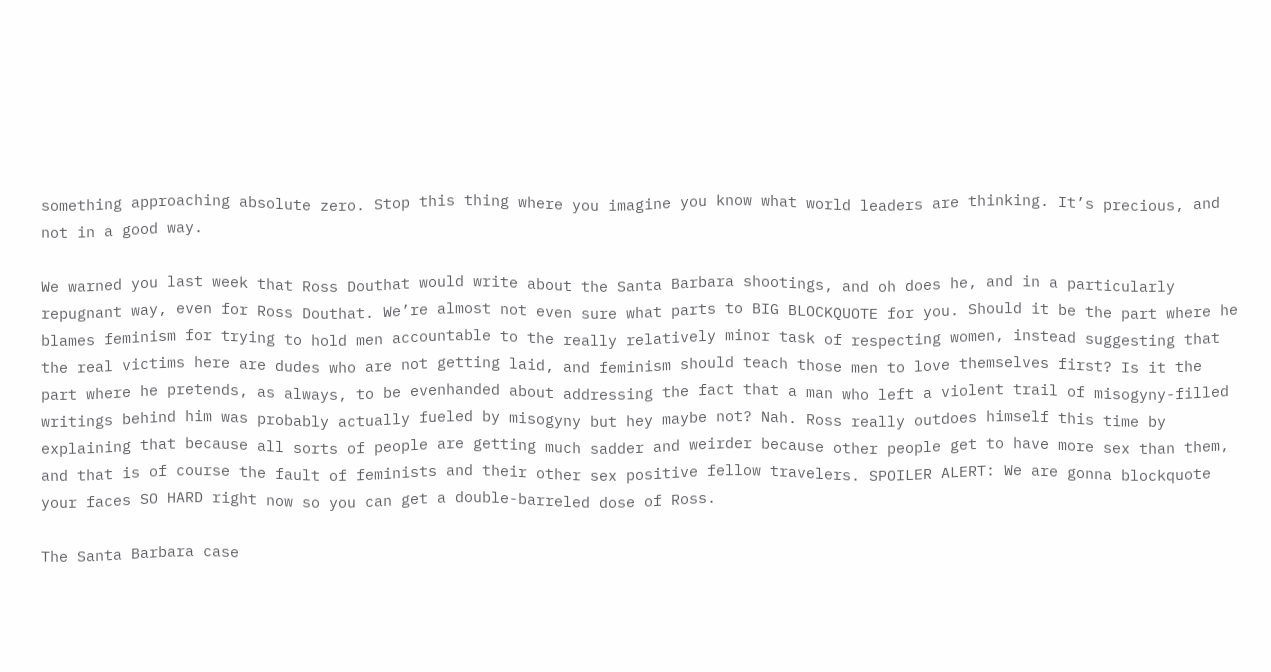something approaching absolute zero. Stop this thing where you imagine you know what world leaders are thinking. It’s precious, and not in a good way.

We warned you last week that Ross Douthat would write about the Santa Barbara shootings, and oh does he, and in a particularly repugnant way, even for Ross Douthat. We’re almost not even sure what parts to BIG BLOCKQUOTE for you. Should it be the part where he blames feminism for trying to hold men accountable to the really relatively minor task of respecting women, instead suggesting that the real victims here are dudes who are not getting laid, and feminism should teach those men to love themselves first? Is it the part where he pretends, as always, to be evenhanded about addressing the fact that a man who left a violent trail of misogyny-filled writings behind him was probably actually fueled by misogyny but hey maybe not? Nah. Ross really outdoes himself this time by explaining that because all sorts of people are getting much sadder and weirder because other people get to have more sex than them, and that is of course the fault of feminists and their other sex positive fellow travelers. SPOILER ALERT: We are gonna blockquote your faces SO HARD right now so you can get a double-barreled dose of Ross.

The Santa Barbara case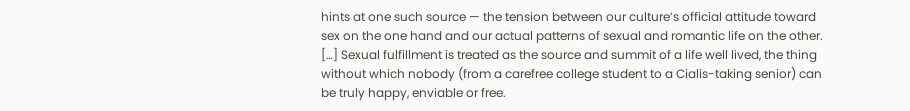hints at one such source — the tension between our culture’s official attitude toward sex on the one hand and our actual patterns of sexual and romantic life on the other. […] Sexual fulfillment is treated as the source and summit of a life well lived, the thing without which nobody (from a carefree college student to a Cialis-taking senior) can be truly happy, enviable or free.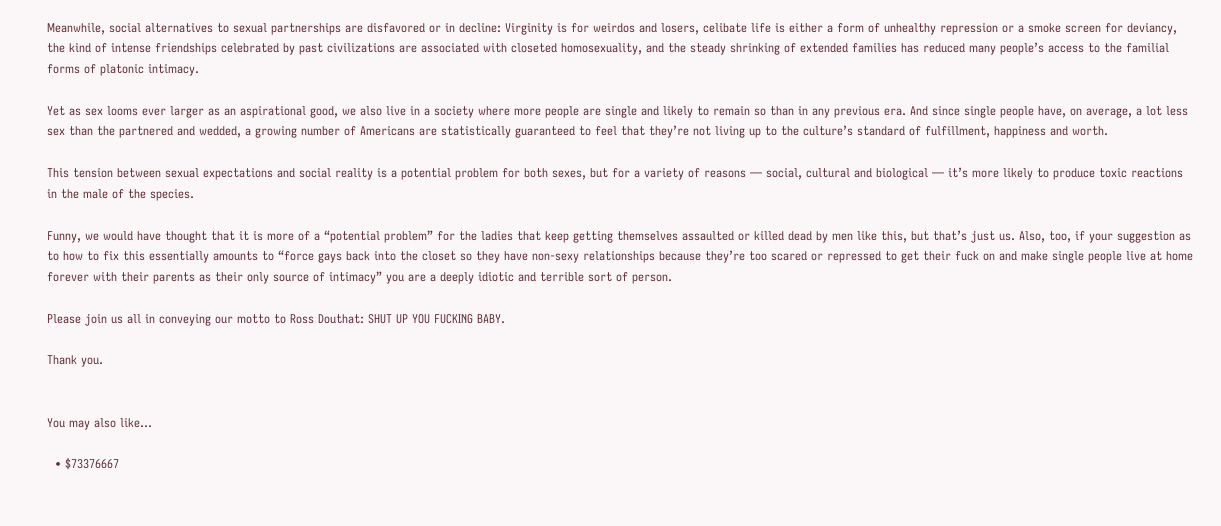Meanwhile, social alternatives to sexual partnerships are disfavored or in decline: Virginity is for weirdos and losers, celibate life is either a form of unhealthy repression or a smoke screen for deviancy, the kind of intense friendships celebrated by past civilizations are associated with closeted homosexuality, and the steady shrinking of extended families has reduced many people’s access to the familial forms of platonic intimacy.

Yet as sex looms ever larger as an aspirational good, we also live in a society where more people are single and likely to remain so than in any previous era. And since single people have, on average, a lot less sex than the partnered and wedded, a growing number of Americans are statistically guaranteed to feel that they’re not living up to the culture’s standard of fulfillment, happiness and worth.

This tension between sexual expectations and social reality is a potential problem for both sexes, but for a variety of reasons — social, cultural and biological — it’s more likely to produce toxic reactions in the male of the species.

Funny, we would have thought that it is more of a “potential problem” for the ladies that keep getting themselves assaulted or killed dead by men like this, but that’s just us. Also, too, if your suggestion as to how to fix this essentially amounts to “force gays back into the closet so they have non-sexy relationships because they’re too scared or repressed to get their fuck on and make single people live at home forever with their parents as their only source of intimacy” you are a deeply idiotic and terrible sort of person.

Please join us all in conveying our motto to Ross Douthat: SHUT UP YOU FUCKING BABY.

Thank you.


You may also like...

  • $73376667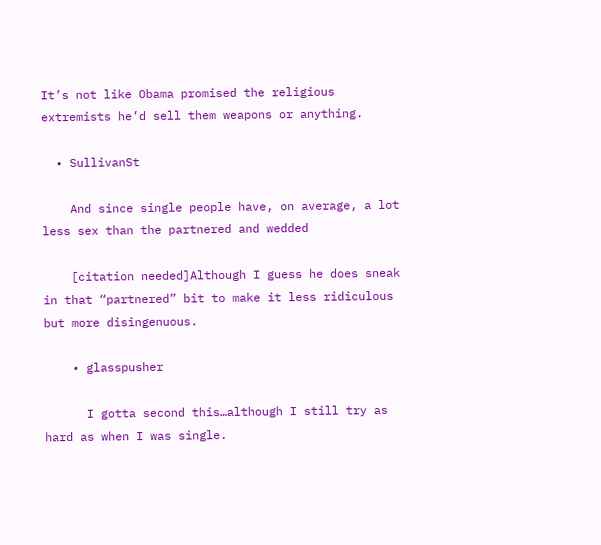It’s not like Obama promised the religious extremists he’d sell them weapons or anything.

  • SullivanSt

    And since single people have, on average, a lot less sex than the partnered and wedded

    [citation needed]Although I guess he does sneak in that “partnered” bit to make it less ridiculous but more disingenuous.

    • glasspusher

      I gotta second this…although I still try as hard as when I was single.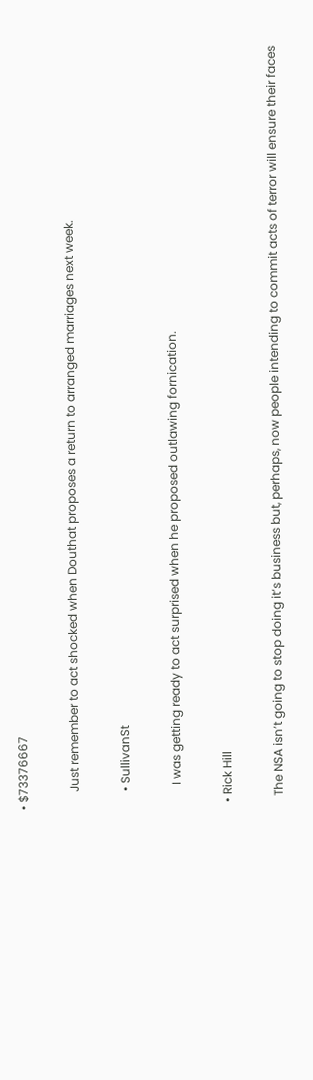• $73376667

      Just remember to act shocked when Douthat proposes a return to arranged marriages next week.

      • SullivanSt

        I was getting ready to act surprised when he proposed outlawing fornication.

  • Rick Hill

    The NSA isn’t going to stop doing it’s business but, perhaps, now people intending to commit acts of terror will ensure their faces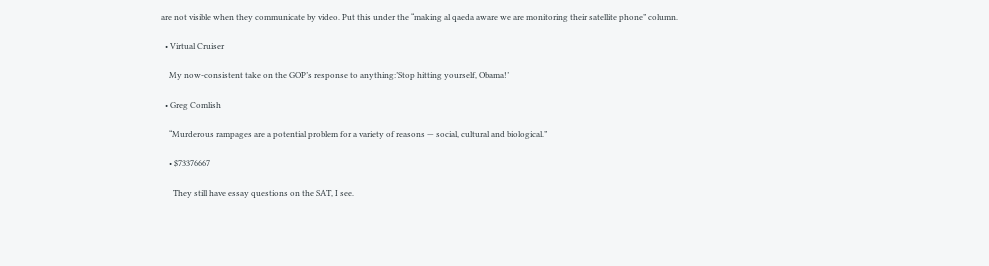are not visible when they communicate by video. Put this under the “making al qaeda aware we are monitoring their satellite phone” column.

  • Virtual Cruiser

    My now-consistent take on the GOP’s response to anything:’Stop hitting yourself, Obama!’

  • Greg Comlish

    “Murderous rampages are a potential problem for a variety of reasons — social, cultural and biological.”

    • $73376667

      They still have essay questions on the SAT, I see.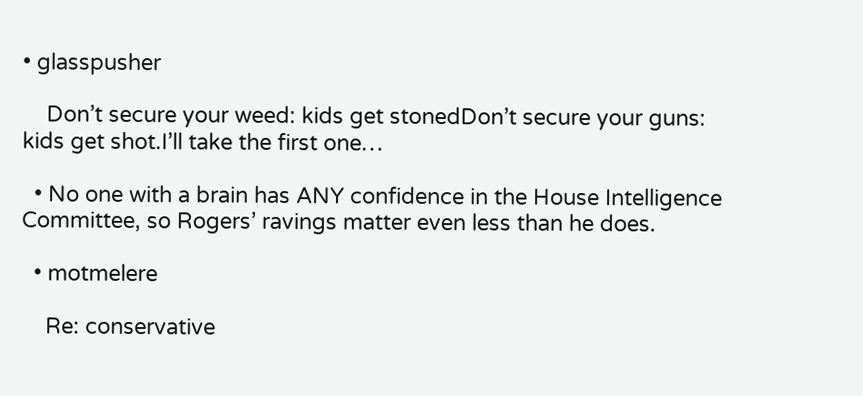• glasspusher

    Don’t secure your weed: kids get stonedDon’t secure your guns: kids get shot.I’ll take the first one…

  • No one with a brain has ANY confidence in the House Intelligence Committee, so Rogers’ ravings matter even less than he does.

  • motmelere

    Re: conservative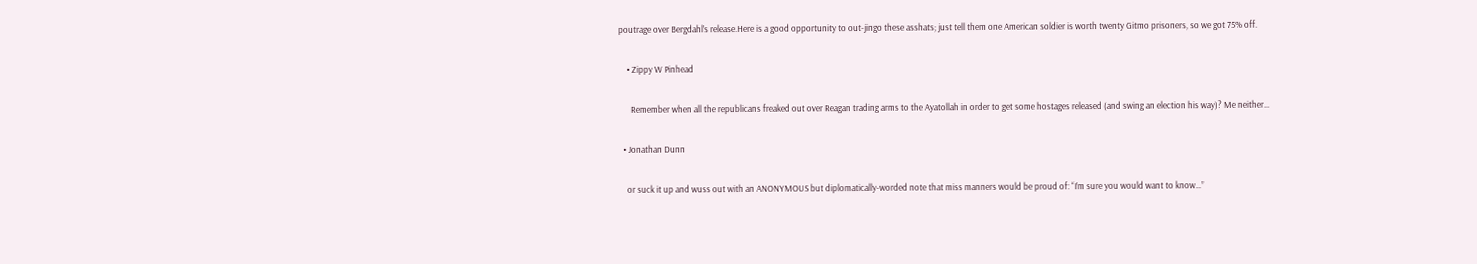poutrage over Bergdahl’s release.Here is a good opportunity to out-jingo these asshats; just tell them one American soldier is worth twenty Gitmo prisoners, so we got 75% off.

    • Zippy W Pinhead

      Remember when all the republicans freaked out over Reagan trading arms to the Ayatollah in order to get some hostages released (and swing an election his way)? Me neither…

  • Jonathan Dunn

    or suck it up and wuss out with an ANONYMOUS but diplomatically-worded note that miss manners would be proud of: “I’m sure you would want to know…”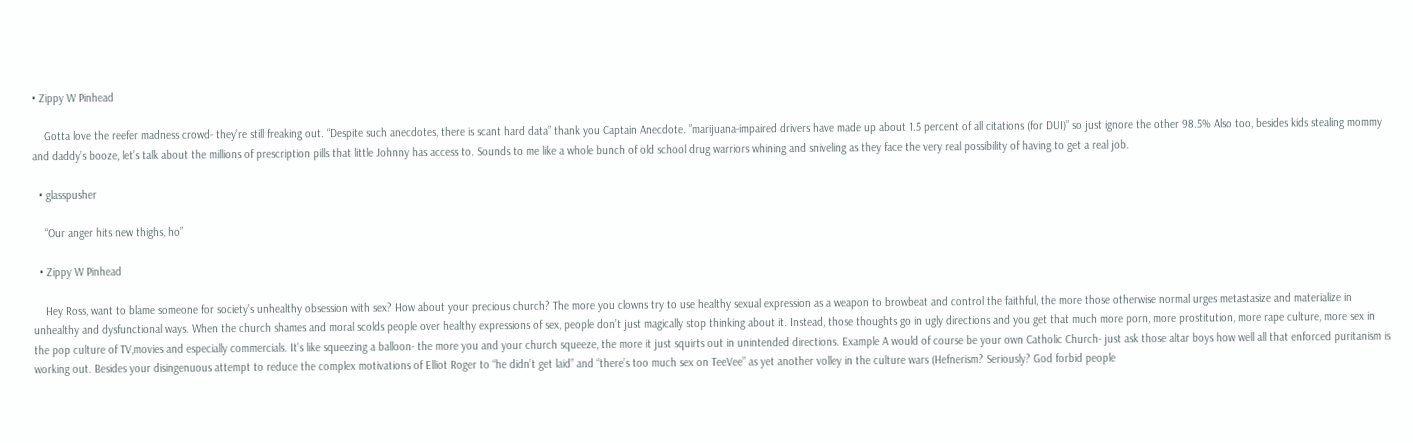• Zippy W Pinhead

    Gotta love the reefer madness crowd- they’re still freaking out. “Despite such anecdotes, there is scant hard data” thank you Captain Anecdote. ”marijuana-impaired drivers have made up about 1.5 percent of all citations (for DUI)” so just ignore the other 98.5% Also too, besides kids stealing mommy and daddy’s booze, let’s talk about the millions of prescription pills that little Johnny has access to. Sounds to me like a whole bunch of old school drug warriors whining and sniveling as they face the very real possibility of having to get a real job.

  • glasspusher

    “Our anger hits new thighs, ho”

  • Zippy W Pinhead

    Hey Ross, want to blame someone for society’s unhealthy obsession with sex? How about your precious church? The more you clowns try to use healthy sexual expression as a weapon to browbeat and control the faithful, the more those otherwise normal urges metastasize and materialize in unhealthy and dysfunctional ways. When the church shames and moral scolds people over healthy expressions of sex, people don’t just magically stop thinking about it. Instead, those thoughts go in ugly directions and you get that much more porn, more prostitution, more rape culture, more sex in the pop culture of TV,movies and especially commercials. It’s like squeezing a balloon- the more you and your church squeeze, the more it just squirts out in unintended directions. Example A would of course be your own Catholic Church- just ask those altar boys how well all that enforced puritanism is working out. Besides your disingenuous attempt to reduce the complex motivations of Elliot Roger to “he didn’t get laid” and “there’s too much sex on TeeVee” as yet another volley in the culture wars (Hefnerism? Seriously? God forbid people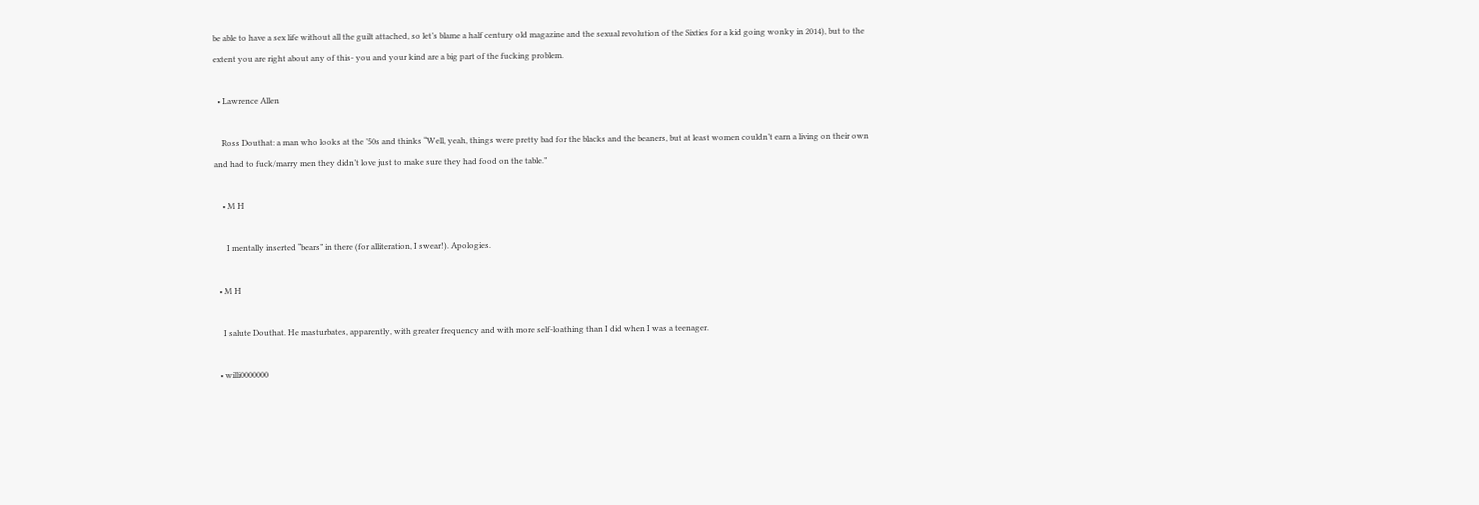be able to have a sex life without all the guilt attached, so let’s blame a half century old magazine and the sexual revolution of the Sixties for a kid going wonky in 2014), but to the extent you are right about any of this- you and your kind are a big part of the fucking problem.

  • Lawrence Allen

    Ross Douthat: a man who looks at the ’50s and thinks “Well, yeah, things were pretty bad for the blacks and the beaners, but at least women couldn’t earn a living on their own and had to fuck/marry men they didn’t love just to make sure they had food on the table.”

    • M H

      I mentally inserted “bears” in there (for alliteration, I swear!). Apologies.

  • M H

    I salute Douthat. He masturbates, apparently, with greater frequency and with more self-loathing than I did when I was a teenager.

  • willi0000000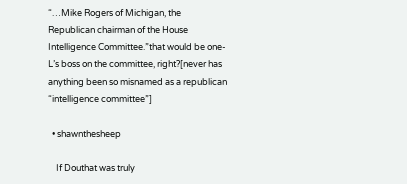“…Mike Rogers of Michigan, the Republican chairman of the House Intelligence Committee.”that would be one-L’s boss on the committee, right?[never has anything been so misnamed as a republican “intelligence committee”]

  • shawnthesheep

    If Douthat was truly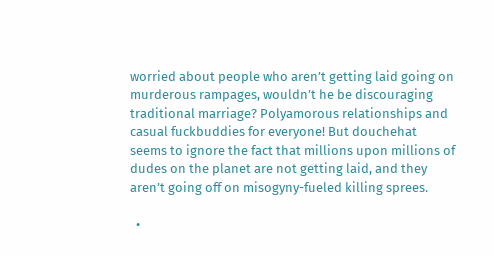worried about people who aren’t getting laid going on murderous rampages, wouldn’t he be discouraging traditional marriage? Polyamorous relationships and casual fuckbuddies for everyone! But douchehat seems to ignore the fact that millions upon millions of dudes on the planet are not getting laid, and they aren’t going off on misogyny-fueled killing sprees.

  •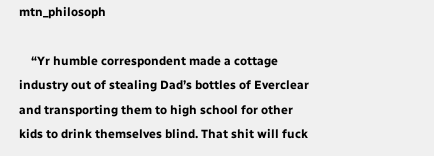mtn_philosoph

    “Yr humble correspondent made a cottage industry out of stealing Dad’s bottles of Everclear and transporting them to high school for other kids to drink themselves blind. That shit will fuck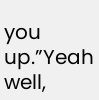you up.”Yeah well,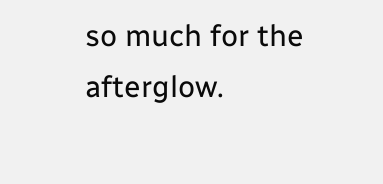so much for the afterglow.